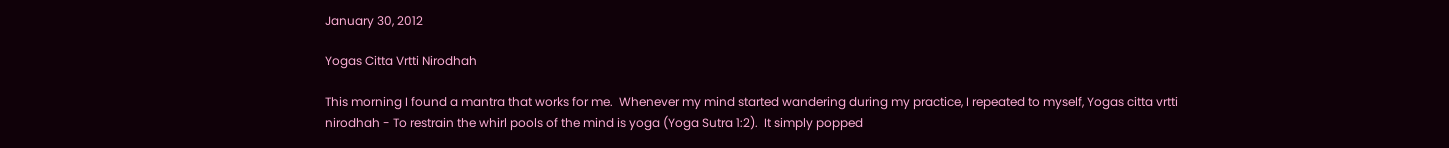January 30, 2012

Yogas Citta Vrtti Nirodhah

This morning I found a mantra that works for me.  Whenever my mind started wandering during my practice, I repeated to myself, Yogas citta vrtti nirodhah - To restrain the whirl pools of the mind is yoga (Yoga Sutra 1:2).  It simply popped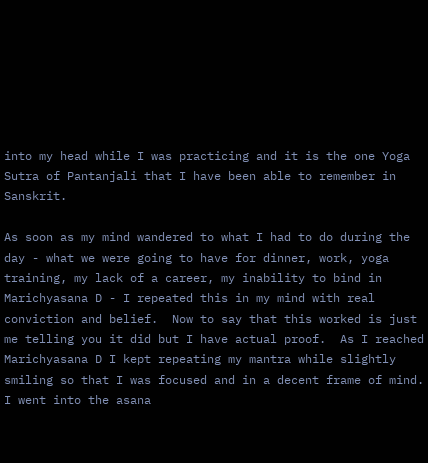into my head while I was practicing and it is the one Yoga Sutra of Pantanjali that I have been able to remember in Sanskrit.

As soon as my mind wandered to what I had to do during the day - what we were going to have for dinner, work, yoga training, my lack of a career, my inability to bind in Marichyasana D - I repeated this in my mind with real conviction and belief.  Now to say that this worked is just me telling you it did but I have actual proof.  As I reached Marichyasana D I kept repeating my mantra while slightly smiling so that I was focused and in a decent frame of mind.  I went into the asana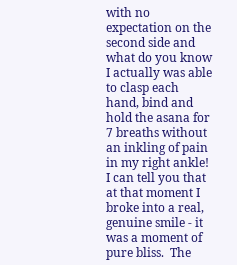with no expectation on the second side and what do you know I actually was able to clasp each hand, bind and hold the asana for 7 breaths without an inkling of pain in my right ankle!  I can tell you that at that moment I broke into a real, genuine smile - it was a moment of pure bliss.  The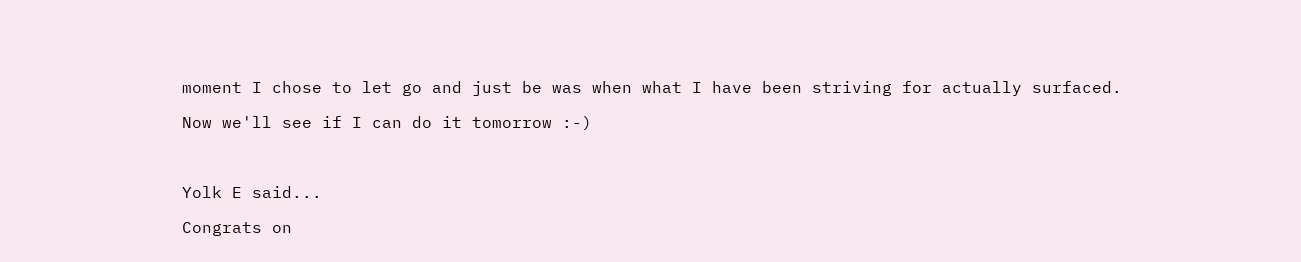moment I chose to let go and just be was when what I have been striving for actually surfaced.

Now we'll see if I can do it tomorrow :-)



Yolk E said...

Congrats on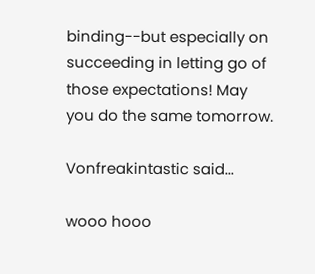binding--but especially on succeeding in letting go of those expectations! May you do the same tomorrow.

Vonfreakintastic said...

wooo hooo